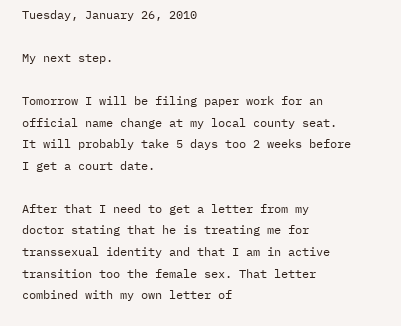Tuesday, January 26, 2010

My next step.

Tomorrow I will be filing paper work for an official name change at my local county seat. It will probably take 5 days too 2 weeks before I get a court date.

After that I need to get a letter from my doctor stating that he is treating me for transsexual identity and that I am in active transition too the female sex. That letter combined with my own letter of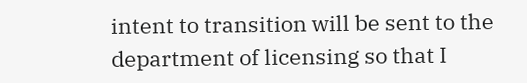intent to transition will be sent to the department of licensing so that I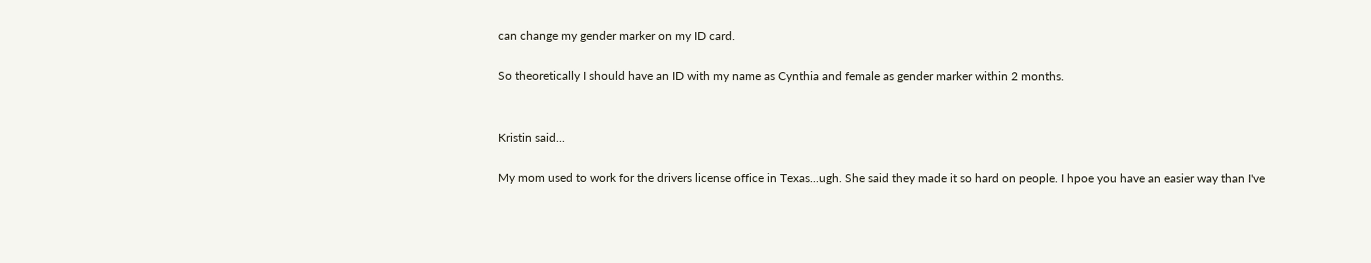can change my gender marker on my ID card.

So theoretically I should have an ID with my name as Cynthia and female as gender marker within 2 months.


Kristin said...

My mom used to work for the drivers license office in Texas...ugh. She said they made it so hard on people. I hpoe you have an easier way than I've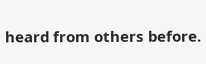heard from others before.